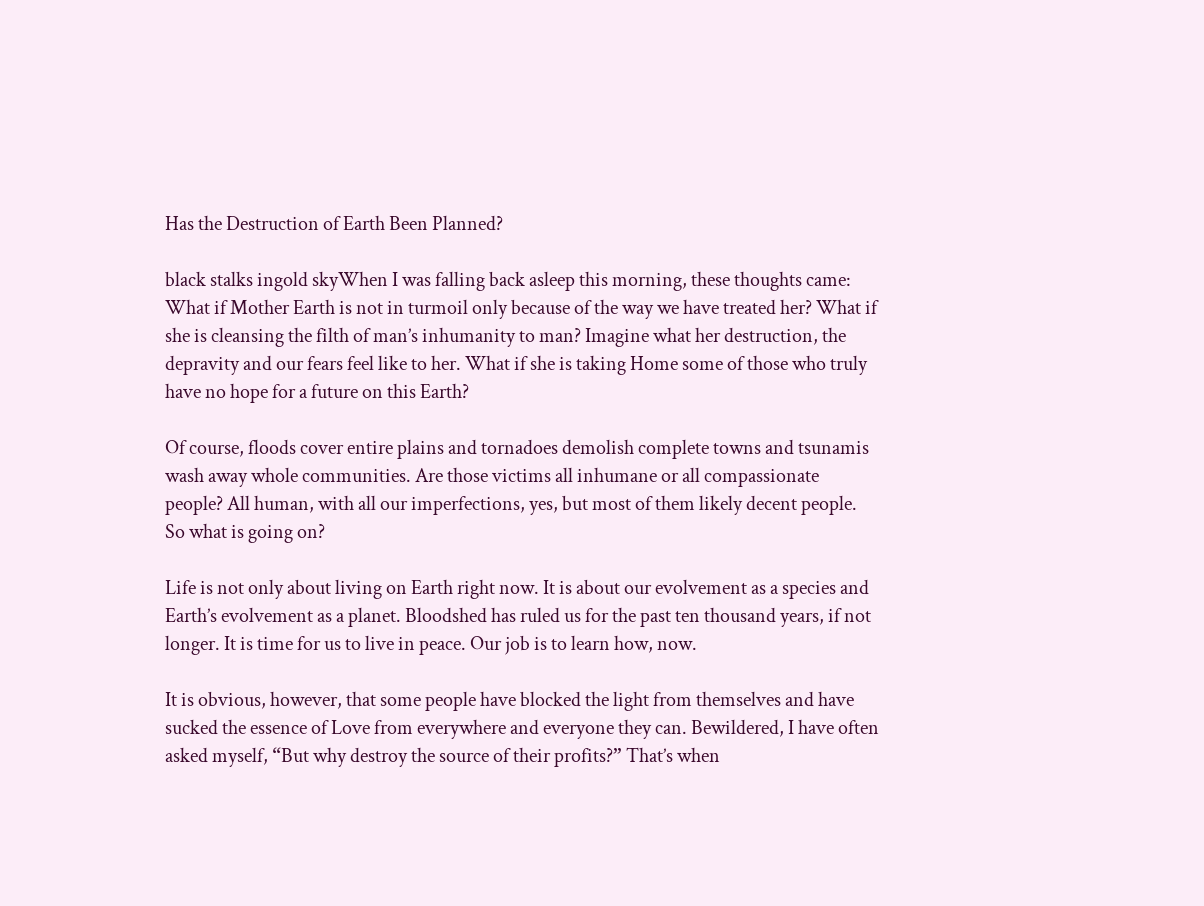Has the Destruction of Earth Been Planned?

black stalks ingold skyWhen I was falling back asleep this morning, these thoughts came: What if Mother Earth is not in turmoil only because of the way we have treated her? What if she is cleansing the filth of man’s inhumanity to man? Imagine what her destruction, the depravity and our fears feel like to her. What if she is taking Home some of those who truly have no hope for a future on this Earth?

Of course, floods cover entire plains and tornadoes demolish complete towns and tsunamis wash away whole communities. Are those victims all inhumane or all compassionate people? All human, with all our imperfections, yes, but most of them likely decent people. So what is going on?

Life is not only about living on Earth right now. It is about our evolvement as a species and Earth’s evolvement as a planet. Bloodshed has ruled us for the past ten thousand years, if not longer. It is time for us to live in peace. Our job is to learn how, now.

It is obvious, however, that some people have blocked the light from themselves and have sucked the essence of Love from everywhere and everyone they can. Bewildered, I have often asked myself, “But why destroy the source of their profits?” That’s when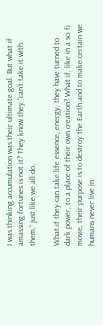I was thinking accumulation was their ultimate goal. But what if amassing fortunes is not it? They know they “can’t take it with them,” just like we all do.

What if they can take life essence, energy, they have turned to dark power, to a place of their own creation? What if, like in a sci fi movie, their purpose is to destroy the Earth and to make certain we humans never live in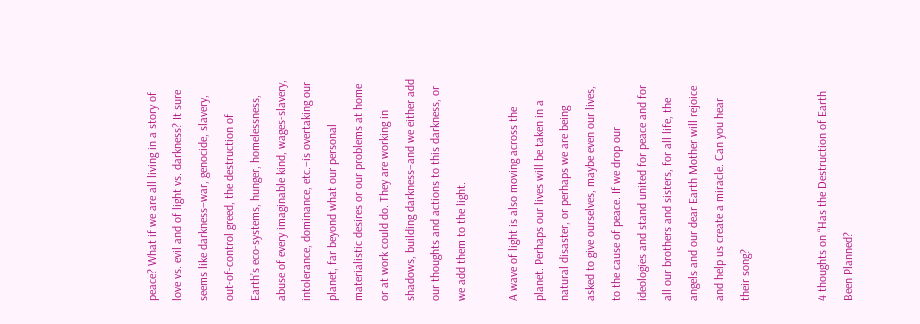peace? What if we are all living in a story of love vs. evil and of light vs. darkness? It sure seems like darkness–war, genocide, slavery, out-of-control greed, the destruction of Earth’s eco-systems, hunger, homelessness, abuse of every imaginable kind, wages-slavery, intolerance, dominance, etc.–is overtaking our planet, far beyond what our personal materialistic desires or our problems at home or at work could do. They are working in shadows, building darkness–and we either add our thoughts and actions to this darkness, or we add them to the light.

A wave of light is also moving across the planet. Perhaps our lives will be taken in a natural disaster, or perhaps we are being asked to give ourselves, maybe even our lives, to the cause of peace. If we drop our ideologies and stand united for peace and for all our brothers and sisters, for all life, the angels and our dear Earth Mother will rejoice and help us create a miracle. Can you hear their song?


4 thoughts on “Has the Destruction of Earth Been Planned?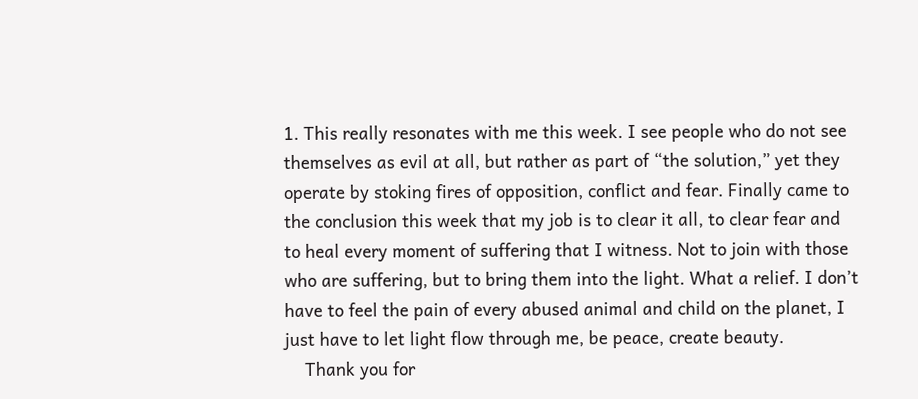1. This really resonates with me this week. I see people who do not see themselves as evil at all, but rather as part of “the solution,” yet they operate by stoking fires of opposition, conflict and fear. Finally came to the conclusion this week that my job is to clear it all, to clear fear and to heal every moment of suffering that I witness. Not to join with those who are suffering, but to bring them into the light. What a relief. I don’t have to feel the pain of every abused animal and child on the planet, I just have to let light flow through me, be peace, create beauty.
    Thank you for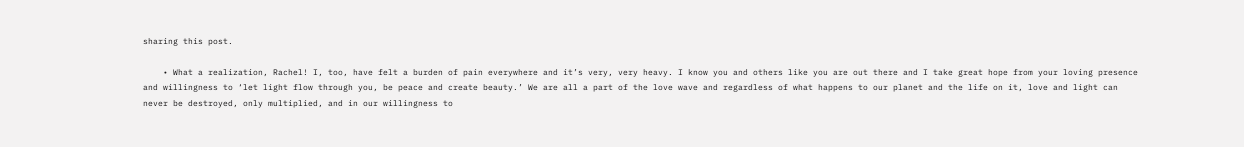sharing this post.

    • What a realization, Rachel! I, too, have felt a burden of pain everywhere and it’s very, very heavy. I know you and others like you are out there and I take great hope from your loving presence and willingness to ‘let light flow through you, be peace and create beauty.’ We are all a part of the love wave and regardless of what happens to our planet and the life on it, love and light can never be destroyed, only multiplied, and in our willingness to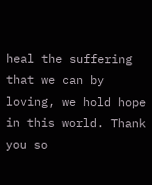heal the suffering that we can by loving, we hold hope in this world. Thank you so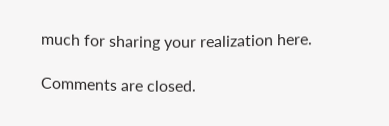much for sharing your realization here.

Comments are closed.